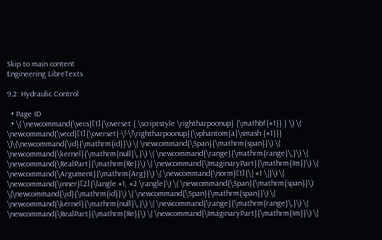Skip to main content
Engineering LibreTexts

9.2: Hydraulic Control

  • Page ID
  • \( \newcommand{\vecs}[1]{\overset { \scriptstyle \rightharpoonup} {\mathbf{#1}} } \) \( \newcommand{\vecd}[1]{\overset{-\!-\!\rightharpoonup}{\vphantom{a}\smash {#1}}} \)\(\newcommand{\id}{\mathrm{id}}\) \( \newcommand{\Span}{\mathrm{span}}\) \( \newcommand{\kernel}{\mathrm{null}\,}\) \( \newcommand{\range}{\mathrm{range}\,}\) \( \newcommand{\RealPart}{\mathrm{Re}}\) \( \newcommand{\ImaginaryPart}{\mathrm{Im}}\) \( \newcommand{\Argument}{\mathrm{Arg}}\) \( \newcommand{\norm}[1]{\| #1 \|}\) \( \newcommand{\inner}[2]{\langle #1, #2 \rangle}\) \( \newcommand{\Span}{\mathrm{span}}\) \(\newcommand{\id}{\mathrm{id}}\) \( \newcommand{\Span}{\mathrm{span}}\) \( \newcommand{\kernel}{\mathrm{null}\,}\) \( \newcommand{\range}{\mathrm{range}\,}\) \( \newcommand{\RealPart}{\mathrm{Re}}\) \( \newcommand{\ImaginaryPart}{\mathrm{Im}}\) \(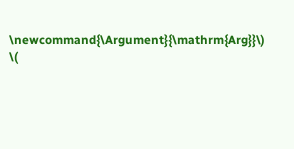\newcommand{\Argument}{\mathrm{Arg}}\) \(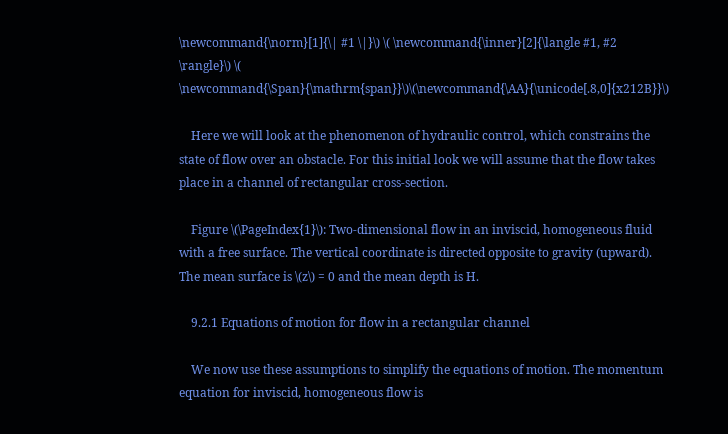\newcommand{\norm}[1]{\| #1 \|}\) \( \newcommand{\inner}[2]{\langle #1, #2 \rangle}\) \( \newcommand{\Span}{\mathrm{span}}\)\(\newcommand{\AA}{\unicode[.8,0]{x212B}}\)

    Here we will look at the phenomenon of hydraulic control, which constrains the state of flow over an obstacle. For this initial look we will assume that the flow takes place in a channel of rectangular cross-section.

    Figure \(\PageIndex{1}\): Two-dimensional flow in an inviscid, homogeneous fluid with a free surface. The vertical coordinate is directed opposite to gravity (upward). The mean surface is \(z\) = 0 and the mean depth is H.

    9.2.1 Equations of motion for flow in a rectangular channel

    We now use these assumptions to simplify the equations of motion. The momentum equation for inviscid, homogeneous flow is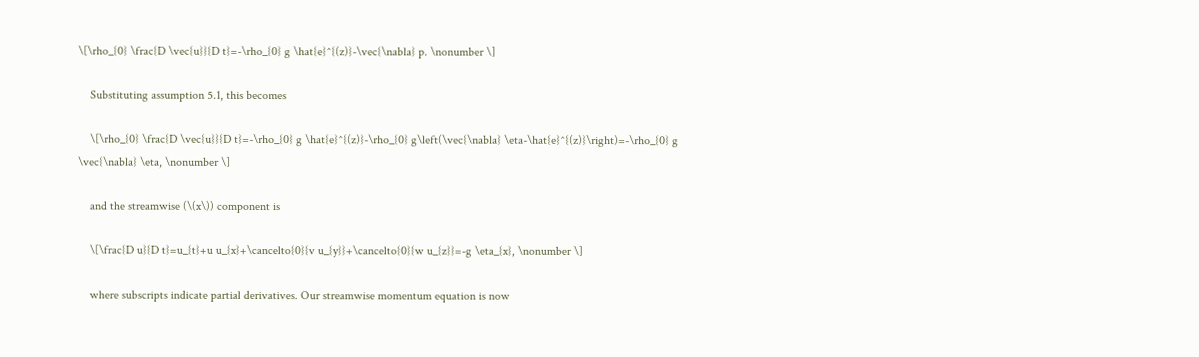\[\rho_{0} \frac{D \vec{u}}{D t}=-\rho_{0} g \hat{e}^{(z)}-\vec{\nabla} p. \nonumber \]

    Substituting assumption 5.1, this becomes

    \[\rho_{0} \frac{D \vec{u}}{D t}=-\rho_{0} g \hat{e}^{(z)}-\rho_{0} g\left(\vec{\nabla} \eta-\hat{e}^{(z)}\right)=-\rho_{0} g \vec{\nabla} \eta, \nonumber \]

    and the streamwise (\(x\)) component is

    \[\frac{D u}{D t}=u_{t}+u u_{x}+\cancelto{0}{v u_{y}}+\cancelto{0}{w u_{z}}=-g \eta_{x}, \nonumber \]

    where subscripts indicate partial derivatives. Our streamwise momentum equation is now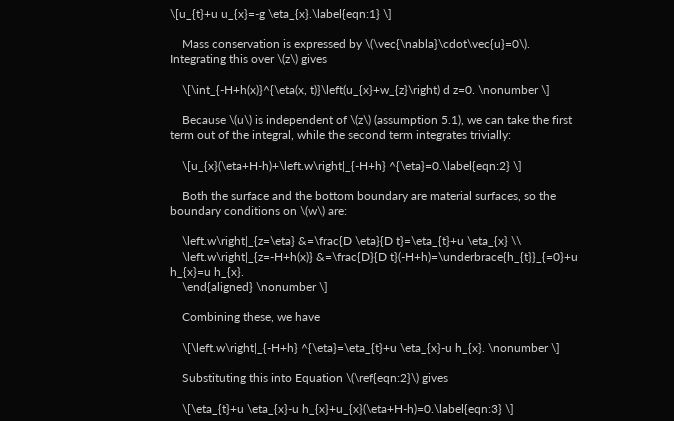\[u_{t}+u u_{x}=-g \eta_{x}.\label{eqn:1} \]

    Mass conservation is expressed by \(\vec{\nabla}\cdot\vec{u}=0\). Integrating this over \(z\) gives

    \[\int_{-H+h(x)}^{\eta(x, t)}\left(u_{x}+w_{z}\right) d z=0. \nonumber \]

    Because \(u\) is independent of \(z\) (assumption 5.1), we can take the first term out of the integral, while the second term integrates trivially:

    \[u_{x}(\eta+H-h)+\left.w\right|_{-H+h} ^{\eta}=0.\label{eqn:2} \]

    Both the surface and the bottom boundary are material surfaces, so the boundary conditions on \(w\) are:

    \left.w\right|_{z=\eta} &=\frac{D \eta}{D t}=\eta_{t}+u \eta_{x} \\
    \left.w\right|_{z=-H+h(x)} &=\frac{D}{D t}(-H+h)=\underbrace{h_{t}}_{=0}+u h_{x}=u h_{x}.
    \end{aligned} \nonumber \]

    Combining these, we have

    \[\left.w\right|_{-H+h} ^{\eta}=\eta_{t}+u \eta_{x}-u h_{x}. \nonumber \]

    Substituting this into Equation \(\ref{eqn:2}\) gives

    \[\eta_{t}+u \eta_{x}-u h_{x}+u_{x}(\eta+H-h)=0.\label{eqn:3} \]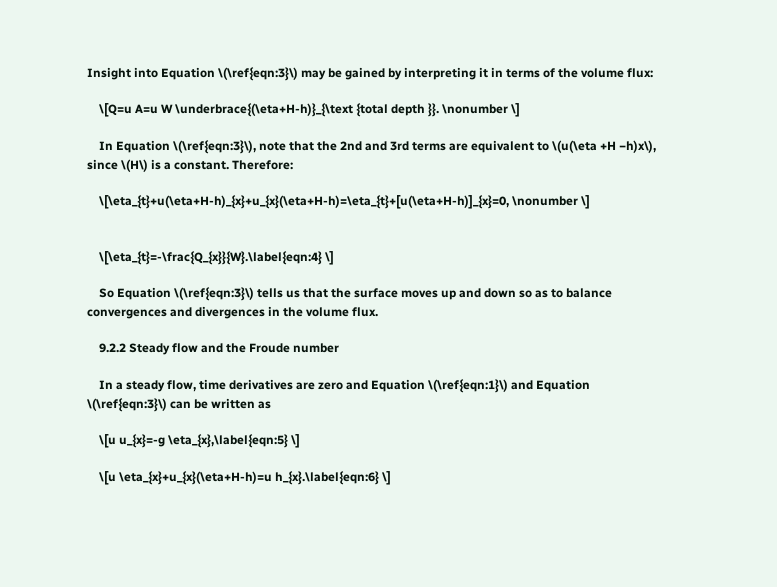Insight into Equation \(\ref{eqn:3}\) may be gained by interpreting it in terms of the volume flux:

    \[Q=u A=u W \underbrace{(\eta+H-h)}_{\text {total depth }}. \nonumber \]

    In Equation \(\ref{eqn:3}\), note that the 2nd and 3rd terms are equivalent to \(u(\eta +H −h)x\), since \(H\) is a constant. Therefore:

    \[\eta_{t}+u(\eta+H-h)_{x}+u_{x}(\eta+H-h)=\eta_{t}+[u(\eta+H-h)]_{x}=0, \nonumber \]


    \[\eta_{t}=-\frac{Q_{x}}{W}.\label{eqn:4} \]

    So Equation \(\ref{eqn:3}\) tells us that the surface moves up and down so as to balance convergences and divergences in the volume flux.

    9.2.2 Steady flow and the Froude number

    In a steady flow, time derivatives are zero and Equation \(\ref{eqn:1}\) and Equation \(\ref{eqn:3}\) can be written as

    \[u u_{x}=-g \eta_{x},\label{eqn:5} \]

    \[u \eta_{x}+u_{x}(\eta+H-h)=u h_{x}.\label{eqn:6} \]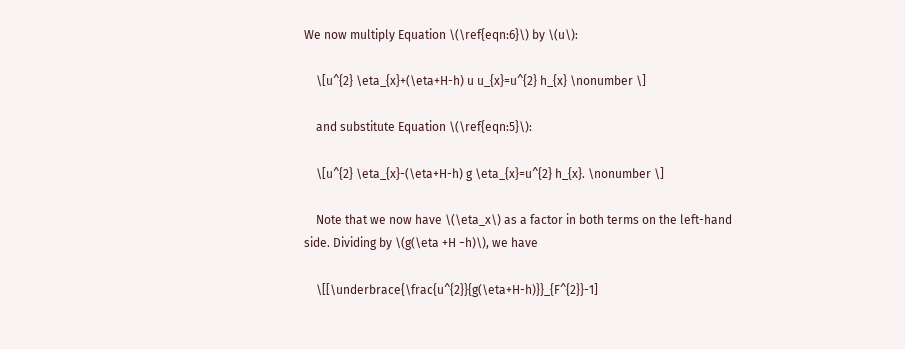We now multiply Equation \(\ref{eqn:6}\) by \(u\):

    \[u^{2} \eta_{x}+(\eta+H-h) u u_{x}=u^{2} h_{x} \nonumber \]

    and substitute Equation \(\ref{eqn:5}\):

    \[u^{2} \eta_{x}-(\eta+H-h) g \eta_{x}=u^{2} h_{x}. \nonumber \]

    Note that we now have \(\eta_x\) as a factor in both terms on the left-hand side. Dividing by \(g(\eta +H −h)\), we have

    \[[\underbrace{\frac{u^{2}}{g(\eta+H-h)}}_{F^{2}}-1]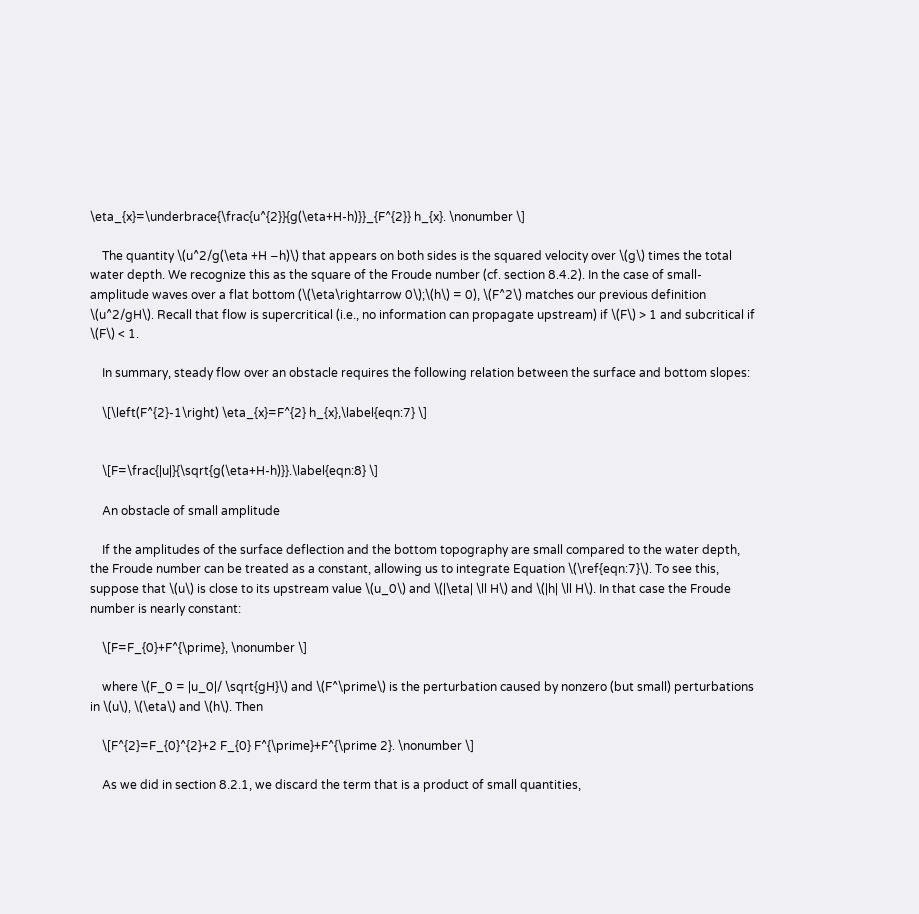\eta_{x}=\underbrace{\frac{u^{2}}{g(\eta+H-h)}}_{F^{2}} h_{x}. \nonumber \]

    The quantity \(u^2/g(\eta +H −h)\) that appears on both sides is the squared velocity over \(g\) times the total water depth. We recognize this as the square of the Froude number (cf. section 8.4.2). In the case of small-amplitude waves over a flat bottom (\(\eta\rightarrow 0\);\(h\) = 0), \(F^2\) matches our previous definition \(u^2/gH\). Recall that flow is supercritical (i.e., no information can propagate upstream) if \(F\) > 1 and subcritical if \(F\) < 1.

    In summary, steady flow over an obstacle requires the following relation between the surface and bottom slopes:

    \[\left(F^{2}-1\right) \eta_{x}=F^{2} h_{x},\label{eqn:7} \]


    \[F=\frac{|u|}{\sqrt{g(\eta+H-h)}}.\label{eqn:8} \]

    An obstacle of small amplitude

    If the amplitudes of the surface deflection and the bottom topography are small compared to the water depth, the Froude number can be treated as a constant, allowing us to integrate Equation \(\ref{eqn:7}\). To see this, suppose that \(u\) is close to its upstream value \(u_0\) and \(|\eta| \ll H\) and \(|h| \ll H\). In that case the Froude number is nearly constant:

    \[F=F_{0}+F^{\prime}, \nonumber \]

    where \(F_0 = |u_0|/ \sqrt{gH}\) and \(F^\prime\) is the perturbation caused by nonzero (but small) perturbations in \(u\), \(\eta\) and \(h\). Then

    \[F^{2}=F_{0}^{2}+2 F_{0} F^{\prime}+F^{\prime 2}. \nonumber \]

    As we did in section 8.2.1, we discard the term that is a product of small quantities,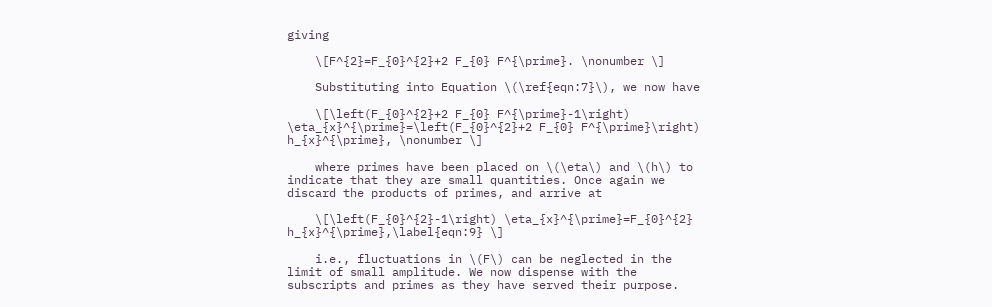giving

    \[F^{2}=F_{0}^{2}+2 F_{0} F^{\prime}. \nonumber \]

    Substituting into Equation \(\ref{eqn:7}\), we now have

    \[\left(F_{0}^{2}+2 F_{0} F^{\prime}-1\right) \eta_{x}^{\prime}=\left(F_{0}^{2}+2 F_{0} F^{\prime}\right) h_{x}^{\prime}, \nonumber \]

    where primes have been placed on \(\eta\) and \(h\) to indicate that they are small quantities. Once again we discard the products of primes, and arrive at

    \[\left(F_{0}^{2}-1\right) \eta_{x}^{\prime}=F_{0}^{2} h_{x}^{\prime},\label{eqn:9} \]

    i.e., fluctuations in \(F\) can be neglected in the limit of small amplitude. We now dispense with the subscripts and primes as they have served their purpose.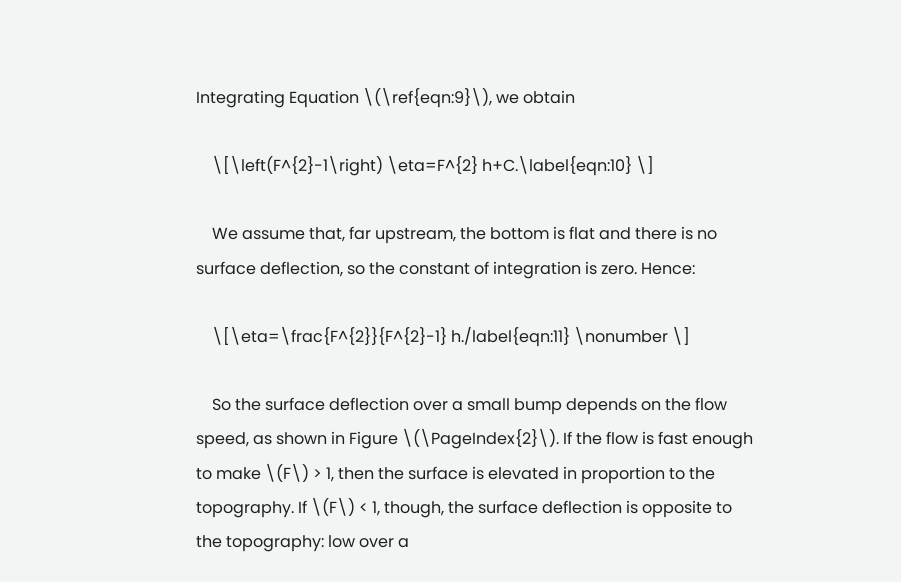Integrating Equation \(\ref{eqn:9}\), we obtain

    \[\left(F^{2}-1\right) \eta=F^{2} h+C.\label{eqn:10} \]

    We assume that, far upstream, the bottom is flat and there is no surface deflection, so the constant of integration is zero. Hence:

    \[\eta=\frac{F^{2}}{F^{2}-1} h./label{eqn:11} \nonumber \]

    So the surface deflection over a small bump depends on the flow speed, as shown in Figure \(\PageIndex{2}\). If the flow is fast enough to make \(F\) > 1, then the surface is elevated in proportion to the topography. If \(F\) < 1, though, the surface deflection is opposite to the topography: low over a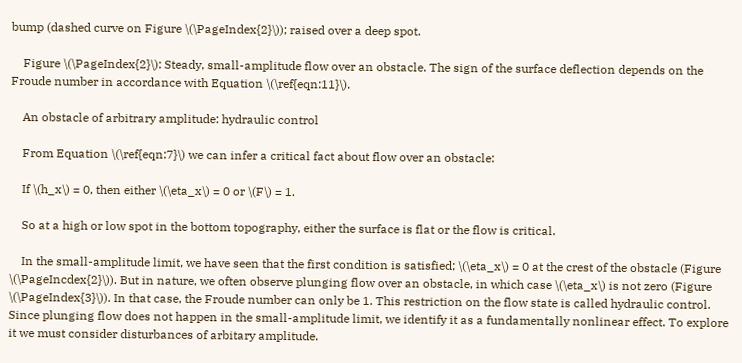bump (dashed curve on Figure \(\PageIndex{2}\)); raised over a deep spot.

    Figure \(\PageIndex{2}\): Steady, small-amplitude flow over an obstacle. The sign of the surface deflection depends on the Froude number in accordance with Equation \(\ref{eqn:11}\).

    An obstacle of arbitrary amplitude: hydraulic control

    From Equation \(\ref{eqn:7}\) we can infer a critical fact about flow over an obstacle:

    If \(h_x\) = 0, then either \(\eta_x\) = 0 or \(F\) = 1.

    So at a high or low spot in the bottom topography, either the surface is flat or the flow is critical.

    In the small-amplitude limit, we have seen that the first condition is satisfied; \(\eta_x\) = 0 at the crest of the obstacle (Figure \(\PageIncdex{2}\)). But in nature, we often observe plunging flow over an obstacle, in which case \(\eta_x\) is not zero (Figure \(\PageIndex{3}\)). In that case, the Froude number can only be 1. This restriction on the flow state is called hydraulic control. Since plunging flow does not happen in the small-amplitude limit, we identify it as a fundamentally nonlinear effect. To explore it we must consider disturbances of arbitary amplitude.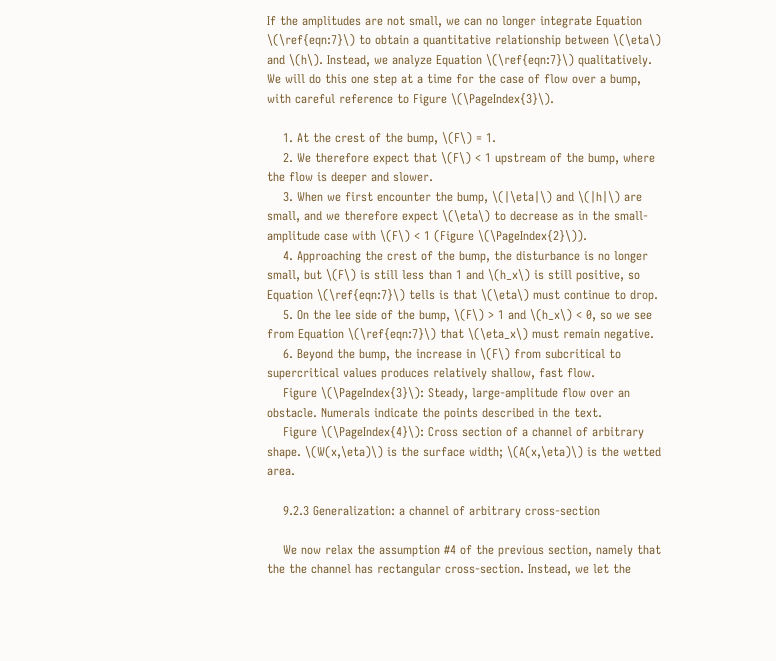If the amplitudes are not small, we can no longer integrate Equation \(\ref{eqn:7}\) to obtain a quantitative relationship between \(\eta\) and \(h\). Instead, we analyze Equation \(\ref{eqn:7}\) qualitatively. We will do this one step at a time for the case of flow over a bump, with careful reference to Figure \(\PageIndex{3}\).

    1. At the crest of the bump, \(F\) = 1.
    2. We therefore expect that \(F\) < 1 upstream of the bump, where the flow is deeper and slower.
    3. When we first encounter the bump, \(|\eta|\) and \(|h|\) are small, and we therefore expect \(\eta\) to decrease as in the small-amplitude case with \(F\) < 1 (Figure \(\PageIndex{2}\)).
    4. Approaching the crest of the bump, the disturbance is no longer small, but \(F\) is still less than 1 and \(h_x\) is still positive, so Equation \(\ref{eqn:7}\) tells is that \(\eta\) must continue to drop.
    5. On the lee side of the bump, \(F\) > 1 and \(h_x\) < 0, so we see from Equation \(\ref{eqn:7}\) that \(\eta_x\) must remain negative.
    6. Beyond the bump, the increase in \(F\) from subcritical to supercritical values produces relatively shallow, fast flow.
    Figure \(\PageIndex{3}\): Steady, large-amplitude flow over an obstacle. Numerals indicate the points described in the text.
    Figure \(\PageIndex{4}\): Cross section of a channel of arbitrary shape. \(W(x,\eta)\) is the surface width; \(A(x,\eta)\) is the wetted area.

    9.2.3 Generalization: a channel of arbitrary cross-section

    We now relax the assumption #4 of the previous section, namely that the the channel has rectangular cross-section. Instead, we let the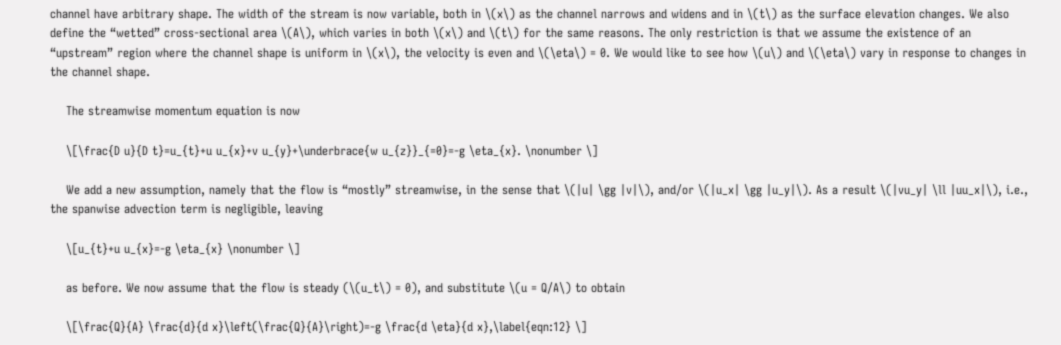channel have arbitrary shape. The width of the stream is now variable, both in \(x\) as the channel narrows and widens and in \(t\) as the surface elevation changes. We also define the “wetted” cross-sectional area \(A\), which varies in both \(x\) and \(t\) for the same reasons. The only restriction is that we assume the existence of an “upstream” region where the channel shape is uniform in \(x\), the velocity is even and \(\eta\) = 0. We would like to see how \(u\) and \(\eta\) vary in response to changes in the channel shape.

    The streamwise momentum equation is now

    \[\frac{D u}{D t}=u_{t}+u u_{x}+v u_{y}+\underbrace{w u_{z}}_{=0}=-g \eta_{x}. \nonumber \]

    We add a new assumption, namely that the flow is “mostly” streamwise, in the sense that \(|u| \gg |v|\), and/or \(|u_x| \gg |u_y|\). As a result \(|vu_y| \ll |uu_x|\), i.e., the spanwise advection term is negligible, leaving

    \[u_{t}+u u_{x}=-g \eta_{x} \nonumber \]

    as before. We now assume that the flow is steady (\(u_t\) = 0), and substitute \(u = Q/A\) to obtain

    \[\frac{Q}{A} \frac{d}{d x}\left(\frac{Q}{A}\right)=-g \frac{d \eta}{d x},\label{eqn:12} \]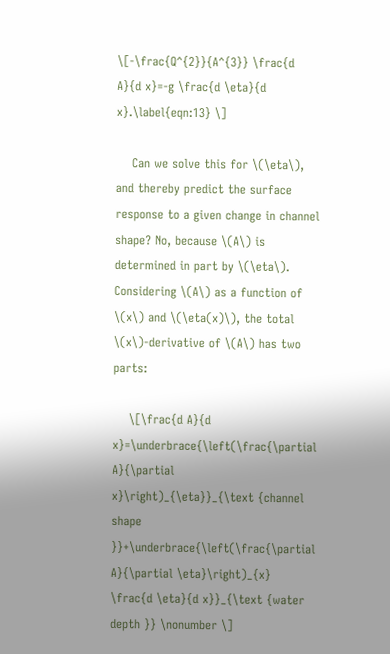\[-\frac{Q^{2}}{A^{3}} \frac{d A}{d x}=-g \frac{d \eta}{d x}.\label{eqn:13} \]

    Can we solve this for \(\eta\), and thereby predict the surface response to a given change in channel shape? No, because \(A\) is determined in part by \(\eta\). Considering \(A\) as a function of \(x\) and \(\eta(x)\), the total \(x\)-derivative of \(A\) has two parts:

    \[\frac{d A}{d x}=\underbrace{\left(\frac{\partial A}{\partial x}\right)_{\eta}}_{\text {channel shape }}+\underbrace{\left(\frac{\partial A}{\partial \eta}\right)_{x} \frac{d \eta}{d x}}_{\text {water depth }} \nonumber \]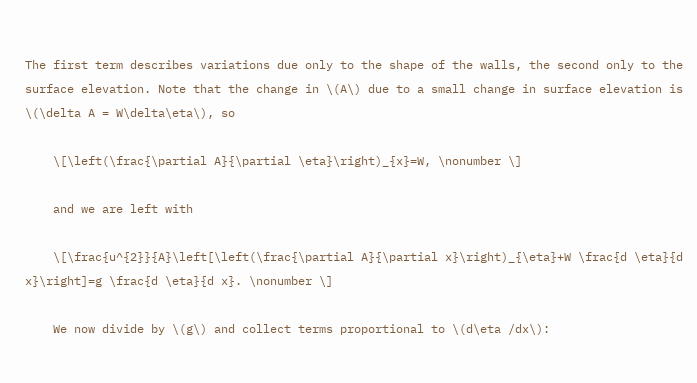The first term describes variations due only to the shape of the walls, the second only to the surface elevation. Note that the change in \(A\) due to a small change in surface elevation is \(\delta A = W\delta\eta\), so

    \[\left(\frac{\partial A}{\partial \eta}\right)_{x}=W, \nonumber \]

    and we are left with

    \[\frac{u^{2}}{A}\left[\left(\frac{\partial A}{\partial x}\right)_{\eta}+W \frac{d \eta}{d x}\right]=g \frac{d \eta}{d x}. \nonumber \]

    We now divide by \(g\) and collect terms proportional to \(d\eta /dx\):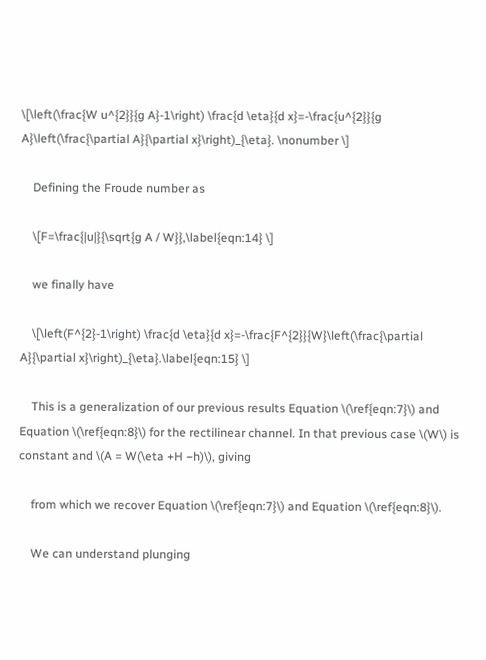\[\left(\frac{W u^{2}}{g A}-1\right) \frac{d \eta}{d x}=-\frac{u^{2}}{g A}\left(\frac{\partial A}{\partial x}\right)_{\eta}. \nonumber \]

    Defining the Froude number as

    \[F=\frac{|u|}{\sqrt{g A / W}},\label{eqn:14} \]

    we finally have

    \[\left(F^{2}-1\right) \frac{d \eta}{d x}=-\frac{F^{2}}{W}\left(\frac{\partial A}{\partial x}\right)_{\eta}.\label{eqn:15} \]

    This is a generalization of our previous results Equation \(\ref{eqn:7}\) and Equation \(\ref{eqn:8}\) for the rectilinear channel. In that previous case \(W\) is constant and \(A = W(\eta +H −h)\), giving

    from which we recover Equation \(\ref{eqn:7}\) and Equation \(\ref{eqn:8}\).

    We can understand plunging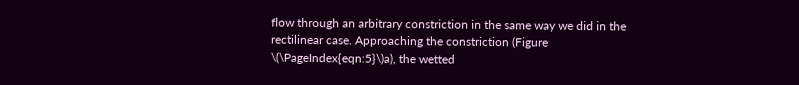flow through an arbitrary constriction in the same way we did in the rectilinear case. Approaching the constriction (Figure \(\PageIndex{eqn:5}\)a), the wetted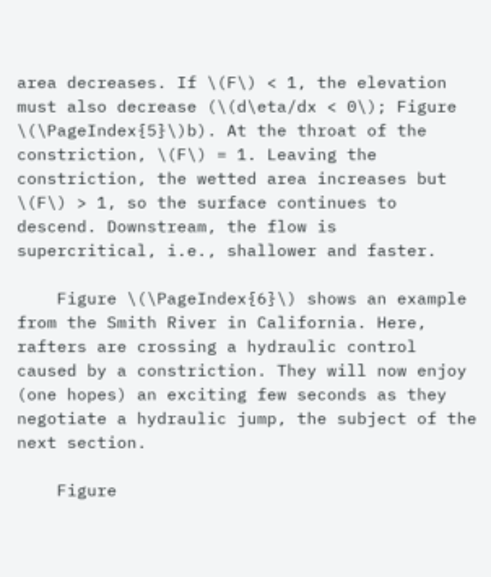area decreases. If \(F\) < 1, the elevation must also decrease (\(d\eta/dx < 0\); Figure \(\PageIndex{5}\)b). At the throat of the constriction, \(F\) = 1. Leaving the constriction, the wetted area increases but \(F\) > 1, so the surface continues to descend. Downstream, the flow is supercritical, i.e., shallower and faster.

    Figure \(\PageIndex{6}\) shows an example from the Smith River in California. Here, rafters are crossing a hydraulic control caused by a constriction. They will now enjoy (one hopes) an exciting few seconds as they negotiate a hydraulic jump, the subject of the next section.

    Figure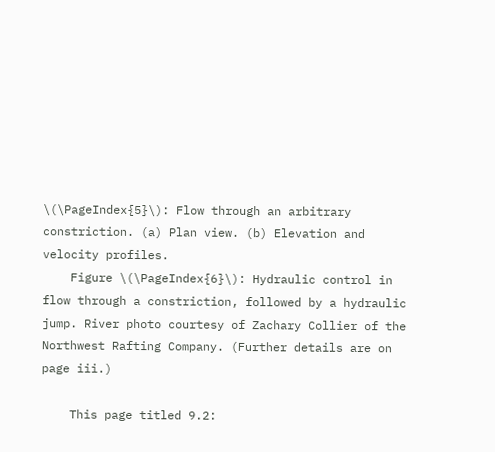\(\PageIndex{5}\): Flow through an arbitrary constriction. (a) Plan view. (b) Elevation and velocity profiles.
    Figure \(\PageIndex{6}\): Hydraulic control in flow through a constriction, followed by a hydraulic jump. River photo courtesy of Zachary Collier of the Northwest Rafting Company. (Further details are on page iii.)

    This page titled 9.2: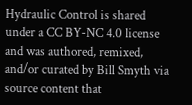Hydraulic Control is shared under a CC BY-NC 4.0 license and was authored, remixed, and/or curated by Bill Smyth via source content that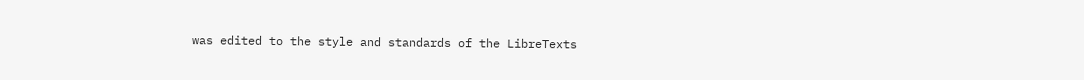was edited to the style and standards of the LibreTexts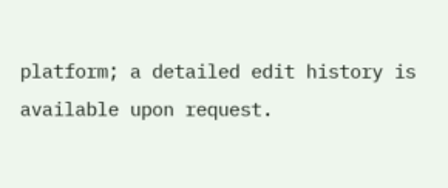platform; a detailed edit history is available upon request.